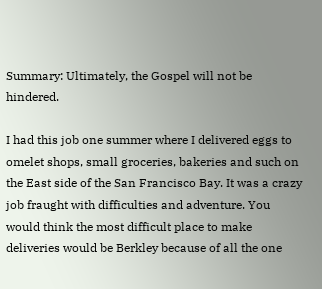Summary: Ultimately, the Gospel will not be hindered.

I had this job one summer where I delivered eggs to omelet shops, small groceries, bakeries and such on the East side of the San Francisco Bay. It was a crazy job fraught with difficulties and adventure. You would think the most difficult place to make deliveries would be Berkley because of all the one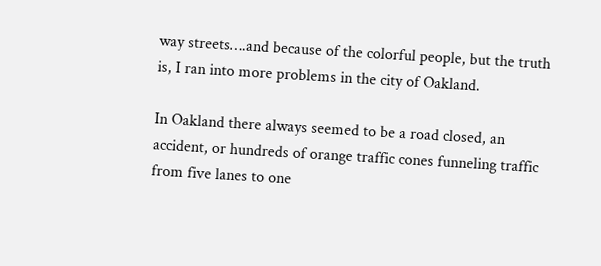way streets….and because of the colorful people, but the truth is, I ran into more problems in the city of Oakland.

In Oakland there always seemed to be a road closed, an accident, or hundreds of orange traffic cones funneling traffic from five lanes to one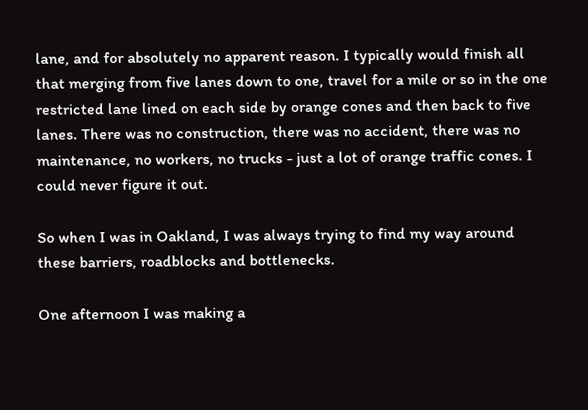lane, and for absolutely no apparent reason. I typically would finish all that merging from five lanes down to one, travel for a mile or so in the one restricted lane lined on each side by orange cones and then back to five lanes. There was no construction, there was no accident, there was no maintenance, no workers, no trucks - just a lot of orange traffic cones. I could never figure it out.

So when I was in Oakland, I was always trying to find my way around these barriers, roadblocks and bottlenecks.

One afternoon I was making a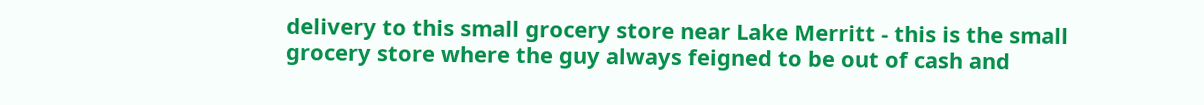delivery to this small grocery store near Lake Merritt - this is the small grocery store where the guy always feigned to be out of cash and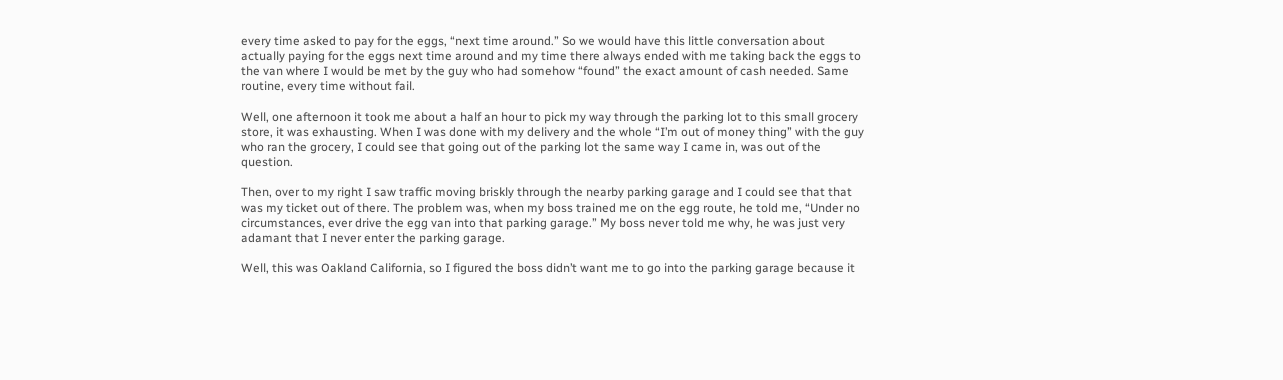every time asked to pay for the eggs, “next time around.” So we would have this little conversation about actually paying for the eggs next time around and my time there always ended with me taking back the eggs to the van where I would be met by the guy who had somehow “found” the exact amount of cash needed. Same routine, every time without fail.

Well, one afternoon it took me about a half an hour to pick my way through the parking lot to this small grocery store, it was exhausting. When I was done with my delivery and the whole “I’m out of money thing” with the guy who ran the grocery, I could see that going out of the parking lot the same way I came in, was out of the question.

Then, over to my right I saw traffic moving briskly through the nearby parking garage and I could see that that was my ticket out of there. The problem was, when my boss trained me on the egg route, he told me, “Under no circumstances, ever drive the egg van into that parking garage.” My boss never told me why, he was just very adamant that I never enter the parking garage.

Well, this was Oakland California, so I figured the boss didn’t want me to go into the parking garage because it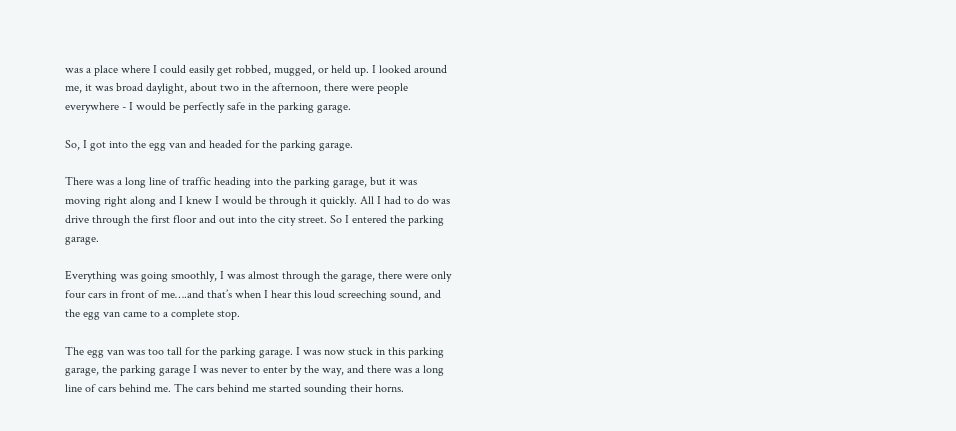was a place where I could easily get robbed, mugged, or held up. I looked around me, it was broad daylight, about two in the afternoon, there were people everywhere - I would be perfectly safe in the parking garage.

So, I got into the egg van and headed for the parking garage.

There was a long line of traffic heading into the parking garage, but it was moving right along and I knew I would be through it quickly. All I had to do was drive through the first floor and out into the city street. So I entered the parking garage.

Everything was going smoothly, I was almost through the garage, there were only four cars in front of me….and that’s when I hear this loud screeching sound, and the egg van came to a complete stop.

The egg van was too tall for the parking garage. I was now stuck in this parking garage, the parking garage I was never to enter by the way, and there was a long line of cars behind me. The cars behind me started sounding their horns.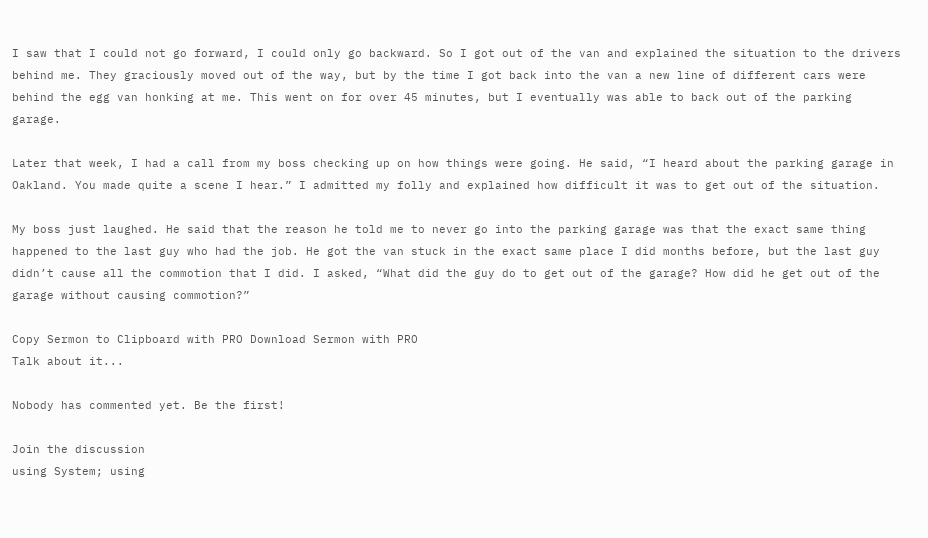I saw that I could not go forward, I could only go backward. So I got out of the van and explained the situation to the drivers behind me. They graciously moved out of the way, but by the time I got back into the van a new line of different cars were behind the egg van honking at me. This went on for over 45 minutes, but I eventually was able to back out of the parking garage.

Later that week, I had a call from my boss checking up on how things were going. He said, “I heard about the parking garage in Oakland. You made quite a scene I hear.” I admitted my folly and explained how difficult it was to get out of the situation.

My boss just laughed. He said that the reason he told me to never go into the parking garage was that the exact same thing happened to the last guy who had the job. He got the van stuck in the exact same place I did months before, but the last guy didn’t cause all the commotion that I did. I asked, “What did the guy do to get out of the garage? How did he get out of the garage without causing commotion?”

Copy Sermon to Clipboard with PRO Download Sermon with PRO
Talk about it...

Nobody has commented yet. Be the first!

Join the discussion
using System; using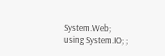System.Web; using System.IO; ;